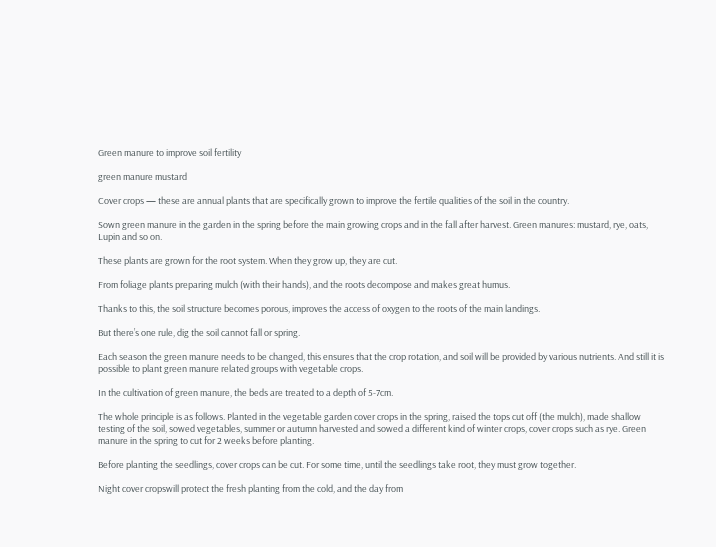Green manure to improve soil fertility

green manure mustard

Cover crops — these are annual plants that are specifically grown to improve the fertile qualities of the soil in the country.

Sown green manure in the garden in the spring before the main growing crops and in the fall after harvest. Green manures: mustard, rye, oats, Lupin and so on.

These plants are grown for the root system. When they grow up, they are cut.

From foliage plants preparing mulch (with their hands), and the roots decompose and makes great humus.

Thanks to this, the soil structure becomes porous, improves the access of oxygen to the roots of the main landings.

But there’s one rule, dig the soil cannot fall or spring.

Each season the green manure needs to be changed, this ensures that the crop rotation, and soil will be provided by various nutrients. And still it is possible to plant green manure related groups with vegetable crops.

In the cultivation of green manure, the beds are treated to a depth of 5-7cm.

The whole principle is as follows. Planted in the vegetable garden cover crops in the spring, raised the tops cut off (the mulch), made shallow testing of the soil, sowed vegetables, summer or autumn harvested and sowed a different kind of winter crops, cover crops such as rye. Green manure in the spring to cut for 2 weeks before planting.

Before planting the seedlings, cover crops can be cut. For some time, until the seedlings take root, they must grow together.

Night cover cropswill protect the fresh planting from the cold, and the day from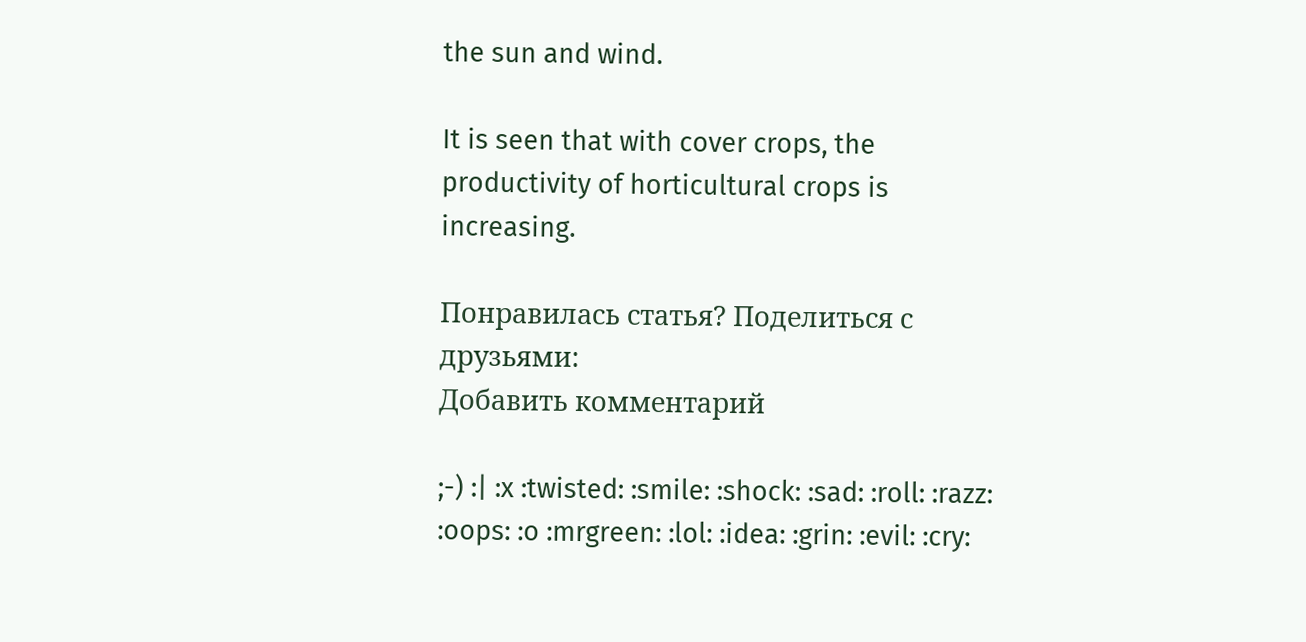the sun and wind.

It is seen that with cover crops, the productivity of horticultural crops is increasing.

Понравилась статья? Поделиться с друзьями:
Добавить комментарий

;-) :| :x :twisted: :smile: :shock: :sad: :roll: :razz: :oops: :o :mrgreen: :lol: :idea: :grin: :evil: :cry: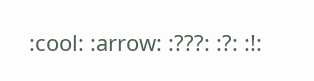:cool: :arrow: :???: :?: :!: